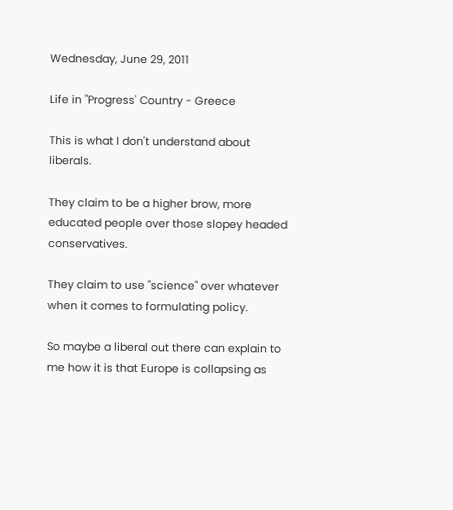Wednesday, June 29, 2011

Life in "Progress' Country - Greece

This is what I don't understand about liberals.

They claim to be a higher brow, more educated people over those slopey headed conservatives.

They claim to use "science" over whatever when it comes to formulating policy.

So maybe a liberal out there can explain to me how it is that Europe is collapsing as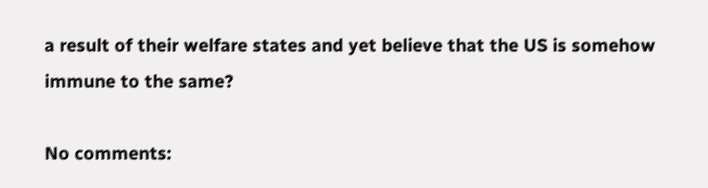a result of their welfare states and yet believe that the US is somehow immune to the same?

No comments: